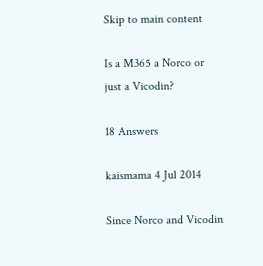Skip to main content

Is a M365 a Norco or just a Vicodin?

18 Answers

kaismama 4 Jul 2014

Since Norco and Vicodin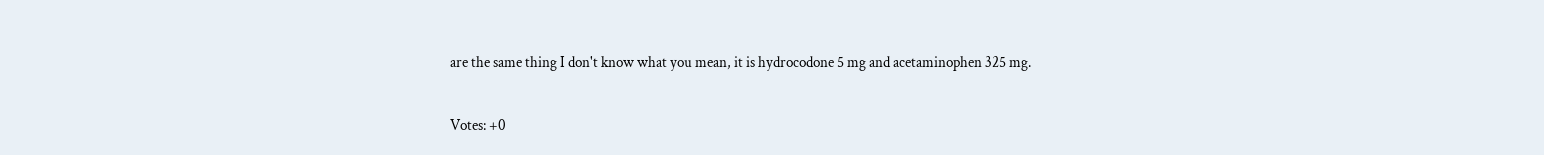are the same thing I don't know what you mean, it is hydrocodone 5 mg and acetaminophen 325 mg.

Votes: +0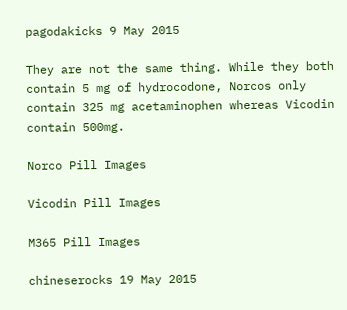pagodakicks 9 May 2015

They are not the same thing. While they both contain 5 mg of hydrocodone, Norcos only contain 325 mg acetaminophen whereas Vicodin contain 500mg.

Norco Pill Images

Vicodin Pill Images

M365 Pill Images

chineserocks 19 May 2015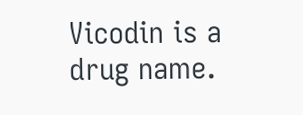Vicodin is a drug name.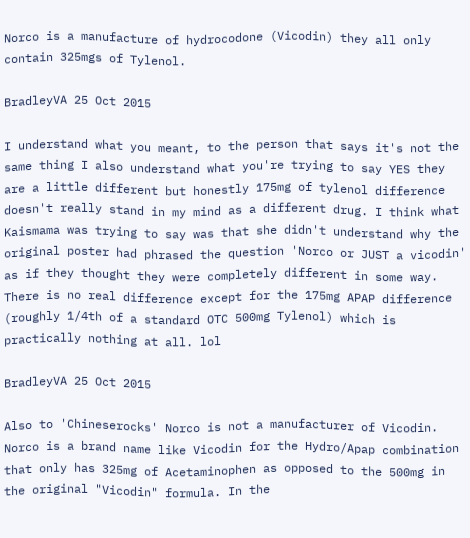Norco is a manufacture of hydrocodone (Vicodin) they all only contain 325mgs of Tylenol.

BradleyVA 25 Oct 2015

I understand what you meant, to the person that says it's not the same thing I also understand what you're trying to say YES they are a little different but honestly 175mg of tylenol difference doesn't really stand in my mind as a different drug. I think what Kaismama was trying to say was that she didn't understand why the original poster had phrased the question 'Norco or JUST a vicodin' as if they thought they were completely different in some way. There is no real difference except for the 175mg APAP difference (roughly 1/4th of a standard OTC 500mg Tylenol) which is practically nothing at all. lol

BradleyVA 25 Oct 2015

Also to 'Chineserocks' Norco is not a manufacturer of Vicodin. Norco is a brand name like Vicodin for the Hydro/Apap combination that only has 325mg of Acetaminophen as opposed to the 500mg in the original "Vicodin" formula. In the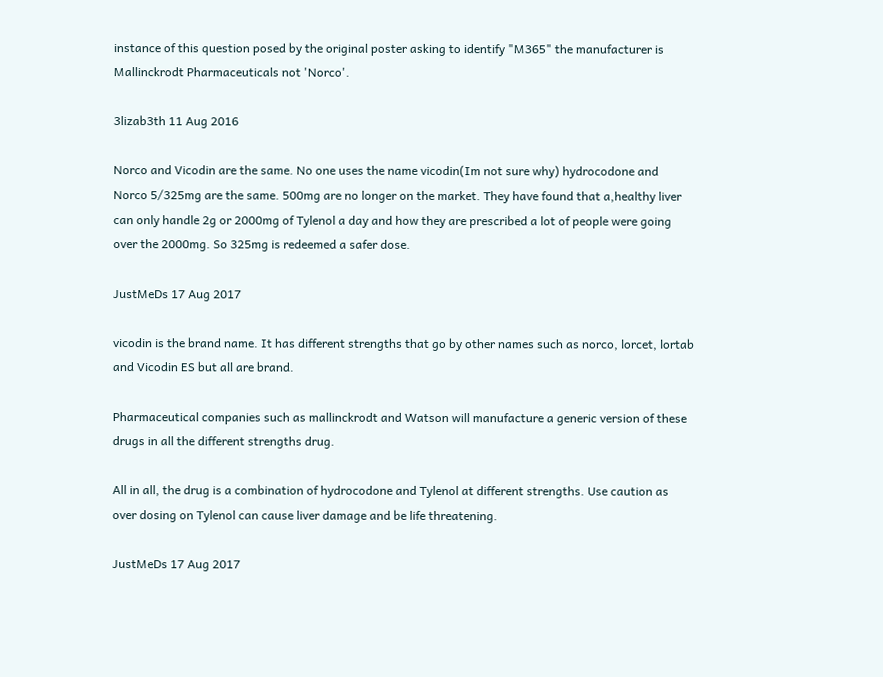instance of this question posed by the original poster asking to identify "M365" the manufacturer is Mallinckrodt Pharmaceuticals not 'Norco'.

3lizab3th 11 Aug 2016

Norco and Vicodin are the same. No one uses the name vicodin(Im not sure why) hydrocodone and Norco 5/325mg are the same. 500mg are no longer on the market. They have found that a,healthy liver can only handle 2g or 2000mg of Tylenol a day and how they are prescribed a lot of people were going over the 2000mg. So 325mg is redeemed a safer dose.

JustMeDs 17 Aug 2017

vicodin is the brand name. It has different strengths that go by other names such as norco, lorcet, lortab and Vicodin ES but all are brand.

Pharmaceutical companies such as mallinckrodt and Watson will manufacture a generic version of these drugs in all the different strengths drug.

All in all, the drug is a combination of hydrocodone and Tylenol at different strengths. Use caution as over dosing on Tylenol can cause liver damage and be life threatening.

JustMeDs 17 Aug 2017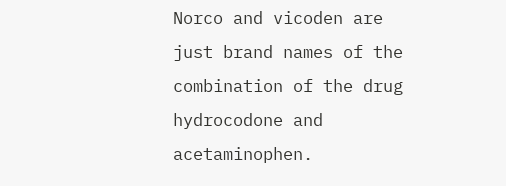Norco and vicoden are just brand names of the combination of the drug hydrocodone and acetaminophen.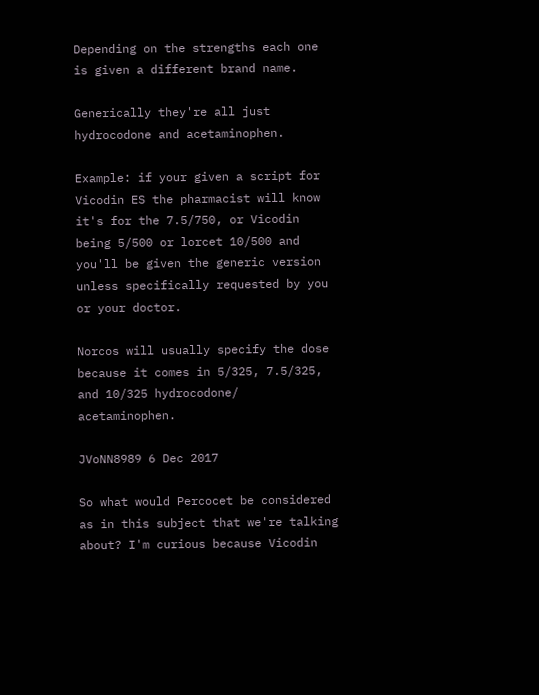Depending on the strengths each one is given a different brand name.

Generically they're all just hydrocodone and acetaminophen.

Example: if your given a script for Vicodin ES the pharmacist will know it's for the 7.5/750, or Vicodin being 5/500 or lorcet 10/500 and you'll be given the generic version unless specifically requested by you or your doctor.

Norcos will usually specify the dose because it comes in 5/325, 7.5/325, and 10/325 hydrocodone/ acetaminophen.

JVoNN8989 6 Dec 2017

So what would Percocet be considered as in this subject that we're talking about? I'm curious because Vicodin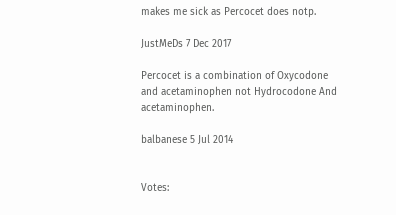makes me sick as Percocet does notp.

JustMeDs 7 Dec 2017

Percocet is a combination of Oxycodone and acetaminophen not Hydrocodone And acetaminophen.

balbanese 5 Jul 2014


Votes: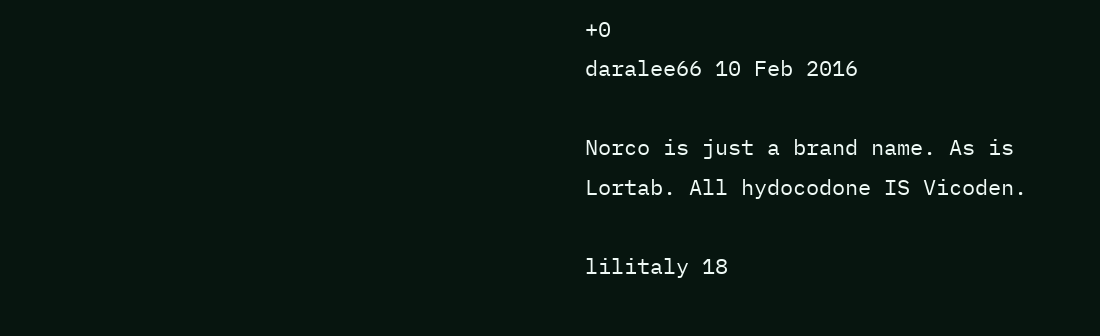+0
daralee66 10 Feb 2016

Norco is just a brand name. As is Lortab. All hydocodone IS Vicoden.

lilitaly 18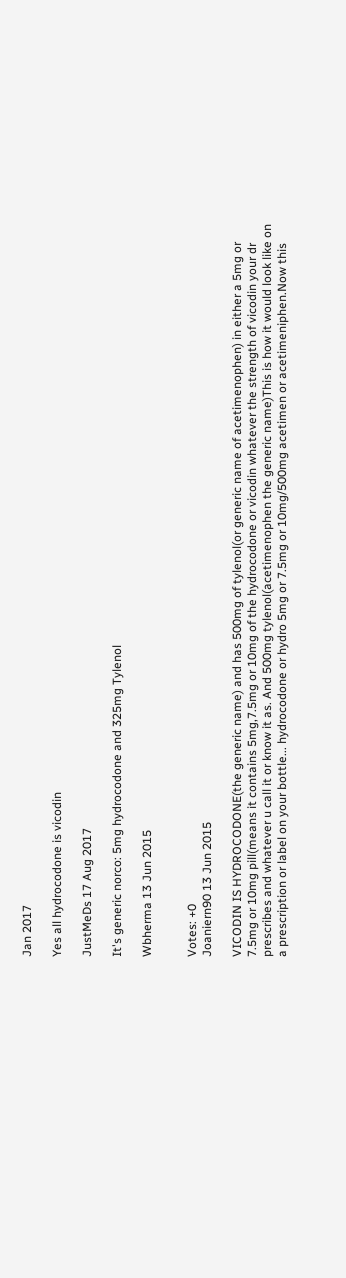Jan 2017

Yes all hydrocodone is vicodin

JustMeDs 17 Aug 2017

It's generic norco: 5mg hydrocodone and 325mg Tylenol

Wbherma 13 Jun 2015


Votes: +0
Joaniern90 13 Jun 2015

VICODIN IS HYDROCODONE(the generic name) and has 500mg of tylenol(or generic name of acetimenophen) in either a 5mg or 7.5mg or 10mg pill(means it contains 5mg,7.5mg or 10mg of the hydrocodone or vicodin whatever the strength of vicodin your dr prescribes and whatever u call it or know it as. And 500mg tylenol(acetimenophen the generic name)This is how it would look like on a prescription or label on your bottle... hydrocodone or hydro 5mg or 7.5mg or 10mg/500mg acetimen or acetimeniphen.Now this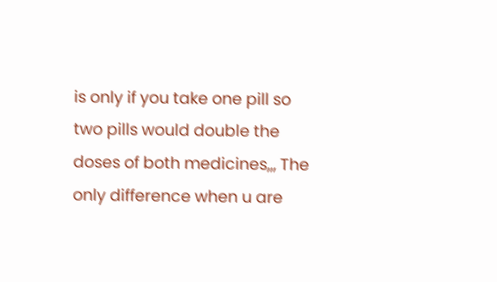is only if you take one pill so two pills would double the doses of both medicines,,, The only difference when u are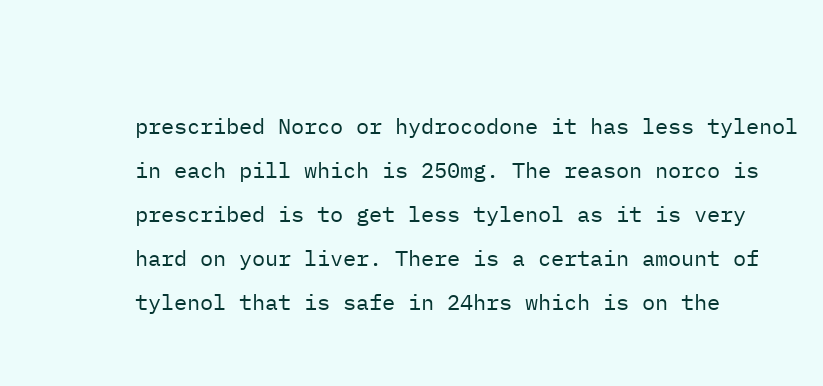prescribed Norco or hydrocodone it has less tylenol in each pill which is 250mg. The reason norco is prescribed is to get less tylenol as it is very hard on your liver. There is a certain amount of tylenol that is safe in 24hrs which is on the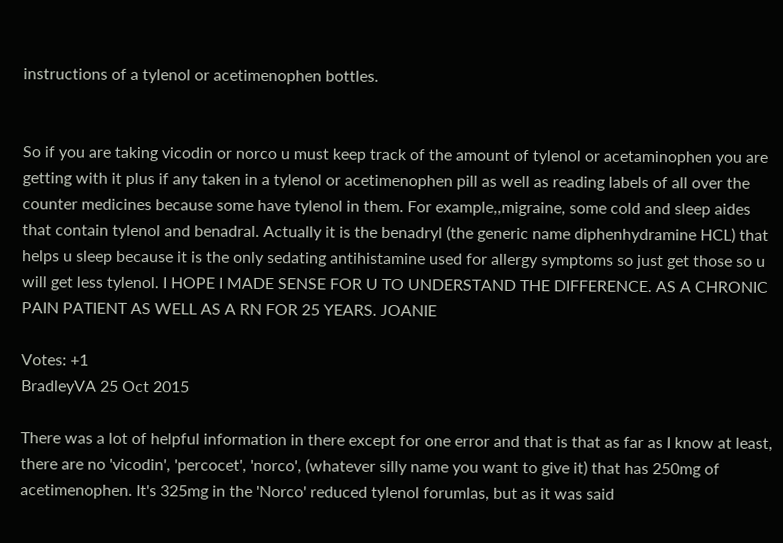instructions of a tylenol or acetimenophen bottles.


So if you are taking vicodin or norco u must keep track of the amount of tylenol or acetaminophen you are getting with it plus if any taken in a tylenol or acetimenophen pill as well as reading labels of all over the counter medicines because some have tylenol in them. For example,,migraine, some cold and sleep aides that contain tylenol and benadral. Actually it is the benadryl (the generic name diphenhydramine HCL) that helps u sleep because it is the only sedating antihistamine used for allergy symptoms so just get those so u will get less tylenol. I HOPE I MADE SENSE FOR U TO UNDERSTAND THE DIFFERENCE. AS A CHRONIC PAIN PATIENT AS WELL AS A RN FOR 25 YEARS. JOANIE

Votes: +1
BradleyVA 25 Oct 2015

There was a lot of helpful information in there except for one error and that is that as far as I know at least, there are no 'vicodin', 'percocet', 'norco', (whatever silly name you want to give it) that has 250mg of acetimenophen. It's 325mg in the 'Norco' reduced tylenol forumlas, but as it was said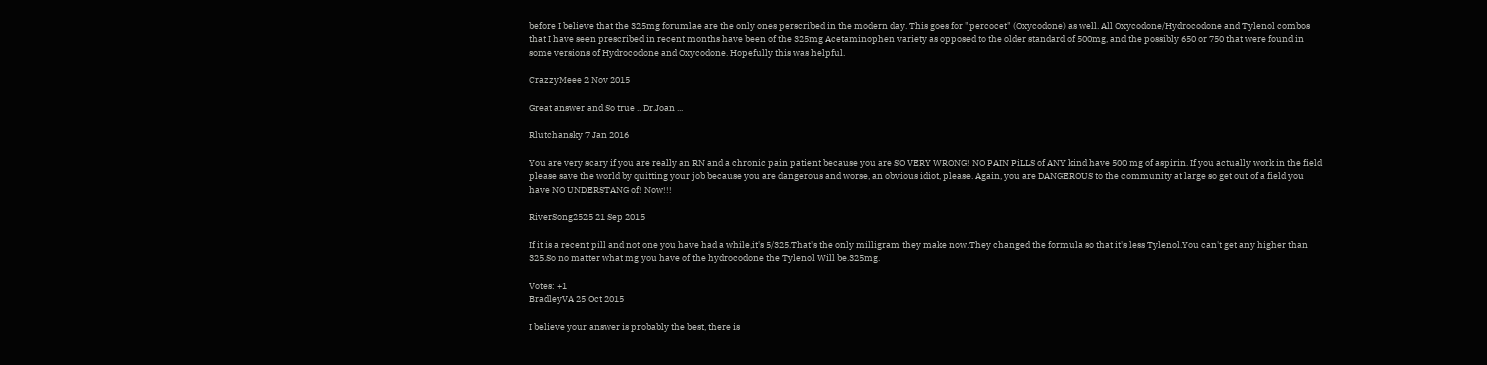before I believe that the 325mg forumlae are the only ones perscribed in the modern day. This goes for "percocet" (Oxycodone) as well. All Oxycodone/Hydrocodone and Tylenol combos that I have seen prescribed in recent months have been of the 325mg Acetaminophen variety as opposed to the older standard of 500mg, and the possibly 650 or 750 that were found in some versions of Hydrocodone and Oxycodone. Hopefully this was helpful.

CrazzyMeee 2 Nov 2015

Great answer and So true .. Dr.Joan ...

Rlutchansky 7 Jan 2016

You are very scary if you are really an RN and a chronic pain patient because you are SO VERY WRONG! NO PAIN PiLLS of ANY kind have 500 mg of aspirin. If you actually work in the field please save the world by quitting your job because you are dangerous and worse, an obvious idiot, please. Again, you are DANGEROUS to the community at large so get out of a field you have NO UNDERSTANG of! Now!!!

RiverSong2525 21 Sep 2015

If it is a recent pill and not one you have had a while,it's 5/325.That's the only milligram they make now.They changed the formula so that it's less Tylenol.You can't get any higher than 325.So no matter what mg you have of the hydrocodone the Tylenol Will be.325mg.

Votes: +1
BradleyVA 25 Oct 2015

I believe your answer is probably the best, there is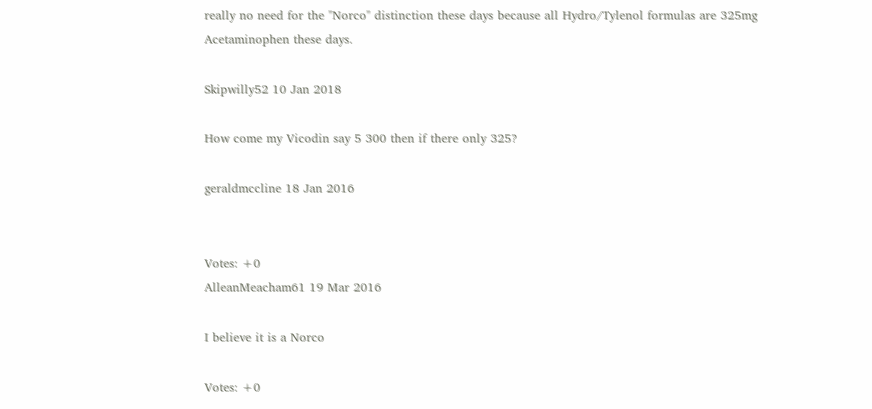really no need for the "Norco" distinction these days because all Hydro/Tylenol formulas are 325mg Acetaminophen these days.

Skipwilly52 10 Jan 2018

How come my Vicodin say 5 300 then if there only 325?

geraldmccline 18 Jan 2016


Votes: +0
AlleanMeacham61 19 Mar 2016

I believe it is a Norco

Votes: +0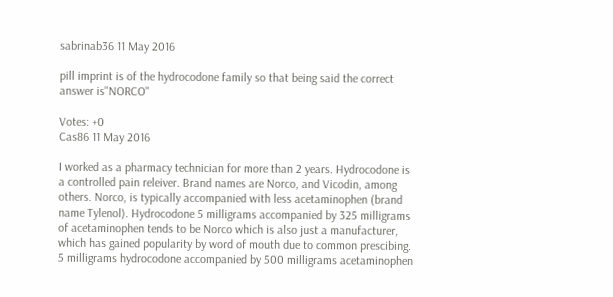sabrinab36 11 May 2016

pill imprint is of the hydrocodone family so that being said the correct answer is"NORCO"

Votes: +0
Cas86 11 May 2016

I worked as a pharmacy technician for more than 2 years. Hydrocodone is a controlled pain releiver. Brand names are Norco, and Vicodin, among others. Norco, is typically accompanied with less acetaminophen (brand name Tylenol). Hydrocodone 5 milligrams accompanied by 325 milligrams of acetaminophen tends to be Norco which is also just a manufacturer, which has gained popularity by word of mouth due to common prescibing. 5 milligrams hydrocodone accompanied by 500 milligrams acetaminophen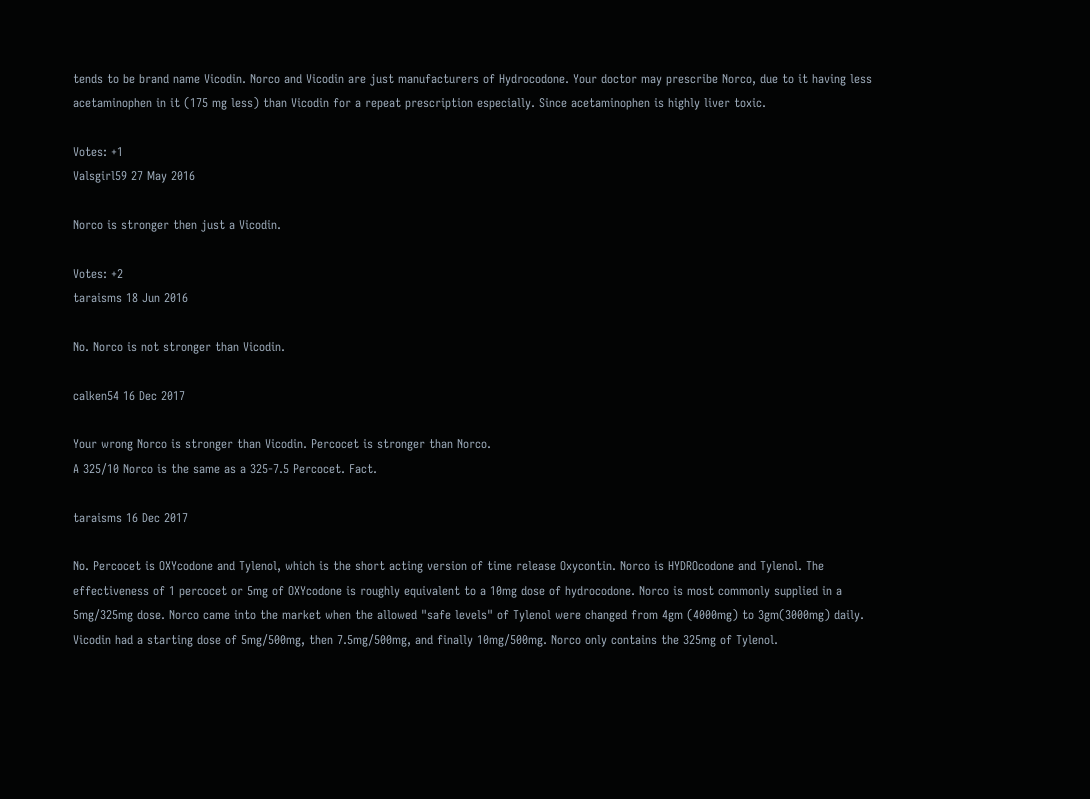tends to be brand name Vicodin. Norco and Vicodin are just manufacturers of Hydrocodone. Your doctor may prescribe Norco, due to it having less acetaminophen in it (175 mg less) than Vicodin for a repeat prescription especially. Since acetaminophen is highly liver toxic.

Votes: +1
Valsgirl59 27 May 2016

Norco is stronger then just a Vicodin.

Votes: +2
taraisms 18 Jun 2016

No. Norco is not stronger than Vicodin.

calken54 16 Dec 2017

Your wrong Norco is stronger than Vicodin. Percocet is stronger than Norco.
A 325/10 Norco is the same as a 325-7.5 Percocet. Fact.

taraisms 16 Dec 2017

No. Percocet is OXYcodone and Tylenol, which is the short acting version of time release Oxycontin. Norco is HYDROcodone and Tylenol. The effectiveness of 1 percocet or 5mg of OXYcodone is roughly equivalent to a 10mg dose of hydrocodone. Norco is most commonly supplied in a 5mg/325mg dose. Norco came into the market when the allowed "safe levels" of Tylenol were changed from 4gm (4000mg) to 3gm(3000mg) daily. Vicodin had a starting dose of 5mg/500mg, then 7.5mg/500mg, and finally 10mg/500mg. Norco only contains the 325mg of Tylenol.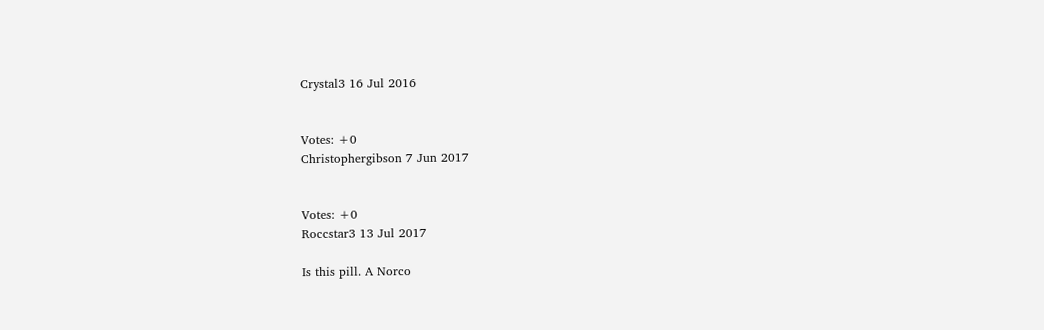Crystal3 16 Jul 2016


Votes: +0
Christophergibson 7 Jun 2017


Votes: +0
Roccstar3 13 Jul 2017

Is this pill. A Norco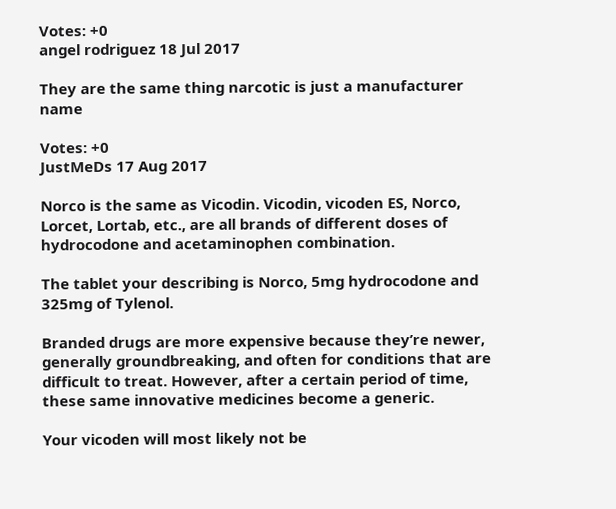Votes: +0
angel rodriguez 18 Jul 2017

They are the same thing narcotic is just a manufacturer name

Votes: +0
JustMeDs 17 Aug 2017

Norco is the same as Vicodin. Vicodin, vicoden ES, Norco, Lorcet, Lortab, etc., are all brands of different doses of hydrocodone and acetaminophen combination.

The tablet your describing is Norco, 5mg hydrocodone and 325mg of Tylenol.

Branded drugs are more expensive because they’re newer, generally groundbreaking, and often for conditions that are difficult to treat. However, after a certain period of time, these same innovative medicines become a generic.

Your vicoden will most likely not be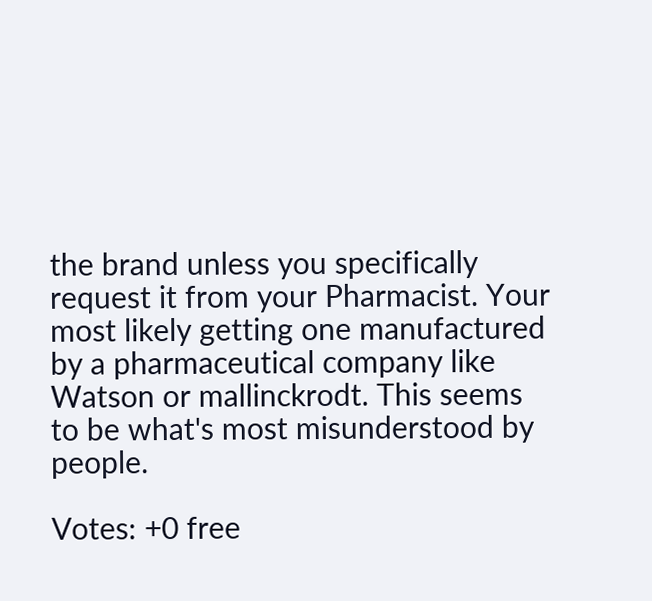the brand unless you specifically request it from your Pharmacist. Your most likely getting one manufactured by a pharmaceutical company like Watson or mallinckrodt. This seems to be what's most misunderstood by people.

Votes: +0 free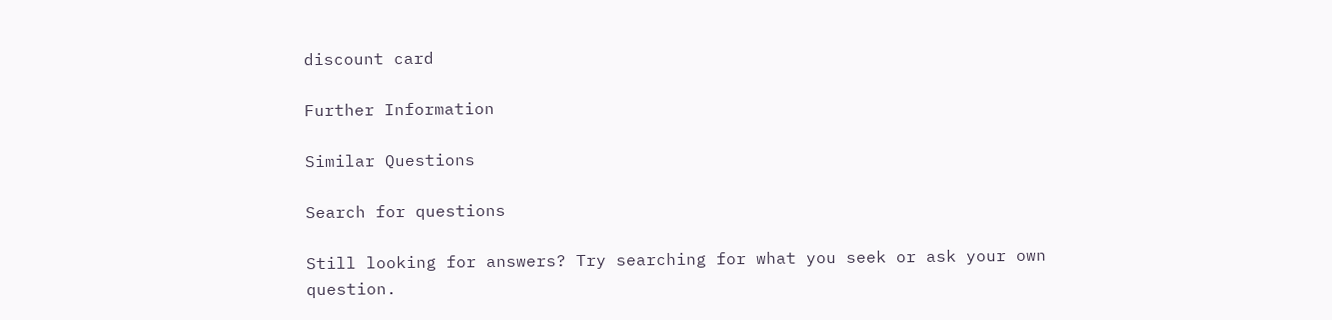discount card

Further Information

Similar Questions

Search for questions

Still looking for answers? Try searching for what you seek or ask your own question.